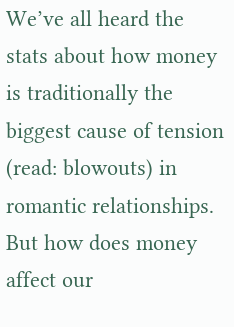We’ve all heard the stats about how money is traditionally the biggest cause of tension (read: blowouts) in romantic relationships. But how does money
affect our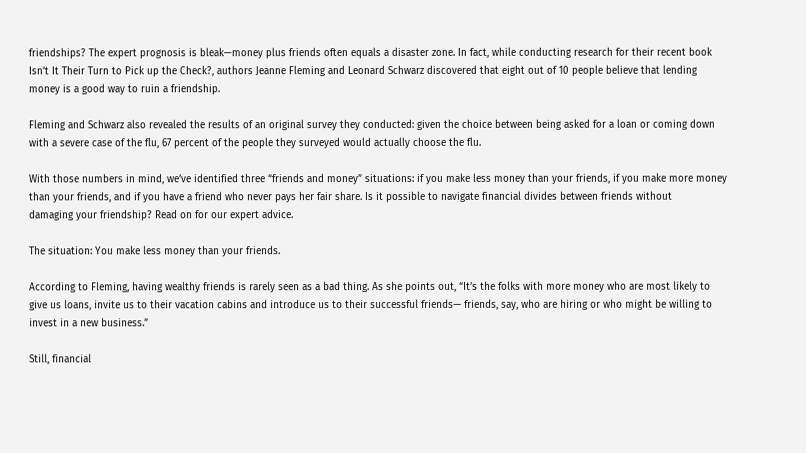friendships? The expert prognosis is bleak—money plus friends often equals a disaster zone. In fact, while conducting research for their recent book
Isn’t It Their Turn to Pick up the Check?, authors Jeanne Fleming and Leonard Schwarz discovered that eight out of 10 people believe that lending money is a good way to ruin a friendship.

Fleming and Schwarz also revealed the results of an original survey they conducted: given the choice between being asked for a loan or coming down with a severe case of the flu, 67 percent of the people they surveyed would actually choose the flu.

With those numbers in mind, we’ve identified three “friends and money” situations: if you make less money than your friends, if you make more money than your friends, and if you have a friend who never pays her fair share. Is it possible to navigate financial divides between friends without
damaging your friendship? Read on for our expert advice.

The situation: You make less money than your friends.

According to Fleming, having wealthy friends is rarely seen as a bad thing. As she points out, “It’s the folks with more money who are most likely to give us loans, invite us to their vacation cabins and introduce us to their successful friends— friends, say, who are hiring or who might be willing to invest in a new business.”

Still, financial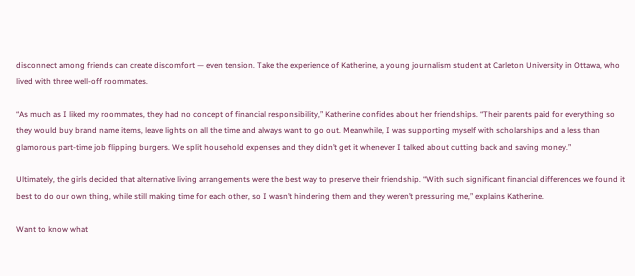disconnect among friends can create discomfort — even tension. Take the experience of Katherine, a young journalism student at Carleton University in Ottawa, who lived with three well-off roommates.

“As much as I liked my roommates, they had no concept of financial responsibility,” Katherine confides about her friendships. “Their parents paid for everything so they would buy brand name items, leave lights on all the time and always want to go out. Meanwhile, I was supporting myself with scholarships and a less than glamorous part-time job flipping burgers. We split household expenses and they didn’t get it whenever I talked about cutting back and saving money.”

Ultimately, the girls decided that alternative living arrangements were the best way to preserve their friendship. “With such significant financial differences we found it best to do our own thing, while still making time for each other, so I wasn’t hindering them and they weren’t pressuring me,” explains Katherine.

Want to know what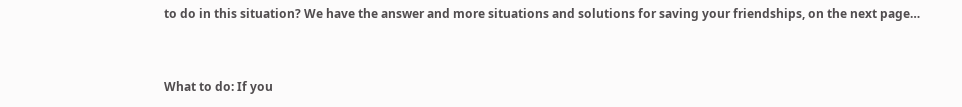to do in this situation? We have the answer and more situations and solutions for saving your friendships, on the next page…


What to do: If you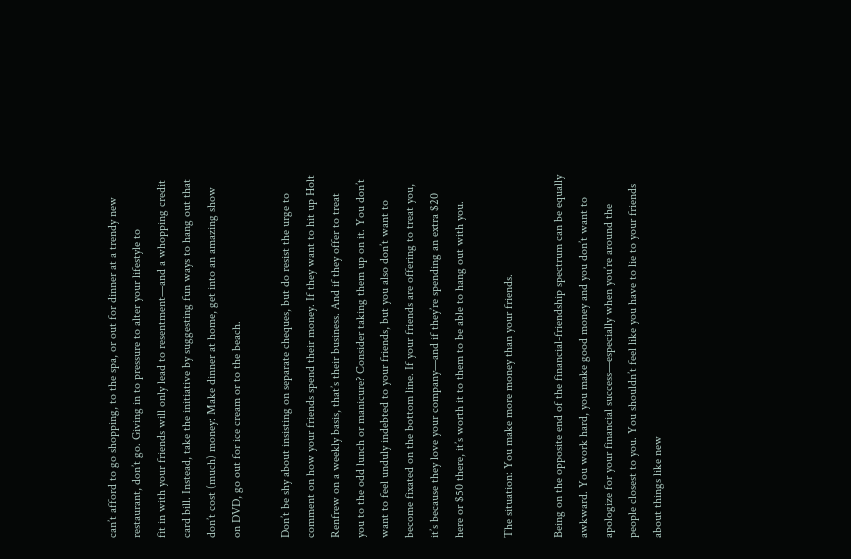can’t afford to go shopping, to the spa, or out for dinner at a trendy new restaurant, don’t go. Giving in to pressure to alter your lifestyle to
fit in with your friends will only lead to resentment—and a whopping credit card bill. Instead, take the initiative by suggesting fun ways to hang out that don’t cost (much) money: Make dinner at home, get into an amazing show on DVD, go out for ice cream or to the beach.

Don’t be shy about insisting on separate cheques, but do resist the urge to comment on how your friends spend their money. If they want to hit up Holt Renfrew on a weekly basis, that’s their business. And if they offer to treat you to the odd lunch or manicure? Consider taking them up on it. You don’t want to feel unduly indebted to your friends, but you also don’t want to become fixated on the bottom line. If your friends are offering to treat you, it’s because they love your company—and if they’re spending an extra $20 here or $50 there, it’s worth it to them to be able to hang out with you.

The situation: You make more money than your friends.

Being on the opposite end of the financial-friendship spectrum can be equally awkward. You work hard, you make good money and you don’t want to apologize for your financial success—especially when you’re around the people closest to you. You shouldn’t feel like you have to lie to your friends about things like new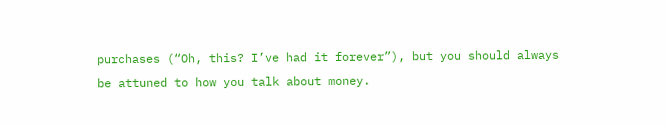purchases (“Oh, this? I’ve had it forever”), but you should always be attuned to how you talk about money.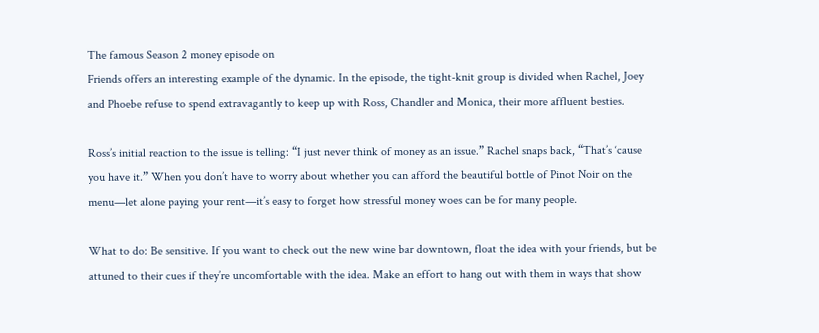The famous Season 2 money episode on
Friends offers an interesting example of the dynamic. In the episode, the tight-knit group is divided when Rachel, Joey and Phoebe refuse to spend extravagantly to keep up with Ross, Chandler and Monica, their more affluent besties.

Ross’s initial reaction to the issue is telling: “I just never think of money as an issue.” Rachel snaps back, “That’s ‘cause you have it.” When you don’t have to worry about whether you can afford the beautiful bottle of Pinot Noir on the menu—let alone paying your rent—it’s easy to forget how stressful money woes can be for many people.

What to do: Be sensitive. If you want to check out the new wine bar downtown, float the idea with your friends, but be attuned to their cues if they’re uncomfortable with the idea. Make an effort to hang out with them in ways that show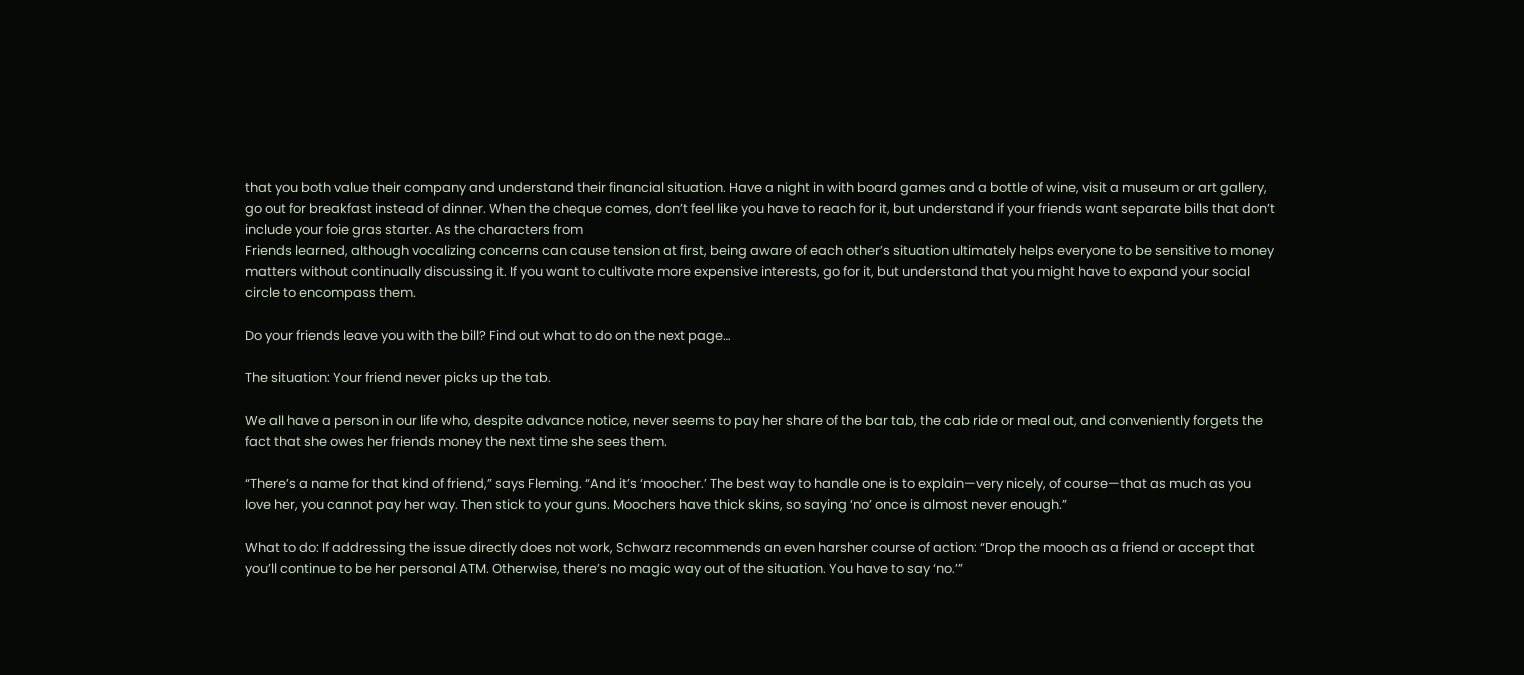that you both value their company and understand their financial situation. Have a night in with board games and a bottle of wine, visit a museum or art gallery, go out for breakfast instead of dinner. When the cheque comes, don’t feel like you have to reach for it, but understand if your friends want separate bills that don’t include your foie gras starter. As the characters from
Friends learned, although vocalizing concerns can cause tension at first, being aware of each other’s situation ultimately helps everyone to be sensitive to money matters without continually discussing it. If you want to cultivate more expensive interests, go for it, but understand that you might have to expand your social circle to encompass them.

Do your friends leave you with the bill? Find out what to do on the next page…

The situation: Your friend never picks up the tab.

We all have a person in our life who, despite advance notice, never seems to pay her share of the bar tab, the cab ride or meal out, and conveniently forgets the fact that she owes her friends money the next time she sees them.

“There’s a name for that kind of friend,” says Fleming. “And it’s ‘moocher.’ The best way to handle one is to explain—very nicely, of course—that as much as you love her, you cannot pay her way. Then stick to your guns. Moochers have thick skins, so saying ‘no’ once is almost never enough.”

What to do: If addressing the issue directly does not work, Schwarz recommends an even harsher course of action: “Drop the mooch as a friend or accept that you’ll continue to be her personal ATM. Otherwise, there’s no magic way out of the situation. You have to say ‘no.’”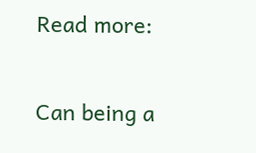Read more:

Can being a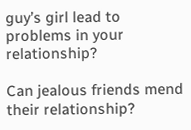guy’s girl lead to problems in your relationship?

Can jealous friends mend their relationship?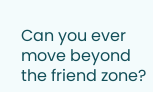Can you ever move beyond the friend zone?